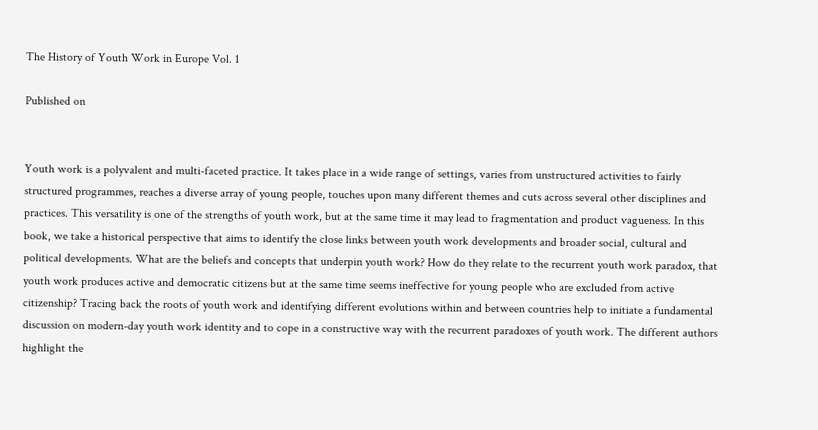The History of Youth Work in Europe Vol. 1

Published on


Youth work is a polyvalent and multi-faceted practice. It takes place in a wide range of settings, varies from unstructured activities to fairly structured programmes, reaches a diverse array of young people, touches upon many different themes and cuts across several other disciplines and practices. This versatility is one of the strengths of youth work, but at the same time it may lead to fragmentation and product vagueness. In this book, we take a historical perspective that aims to identify the close links between youth work developments and broader social, cultural and political developments. What are the beliefs and concepts that underpin youth work? How do they relate to the recurrent youth work paradox, that youth work produces active and democratic citizens but at the same time seems ineffective for young people who are excluded from active citizenship? Tracing back the roots of youth work and identifying different evolutions within and between countries help to initiate a fundamental discussion on modern-day youth work identity and to cope in a constructive way with the recurrent paradoxes of youth work. The different authors highlight the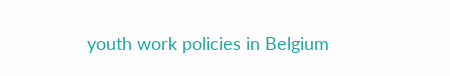youth work policies in Belgium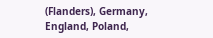(Flanders), Germany, England, Poland,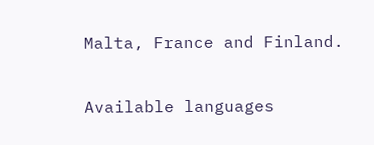Malta, France and Finland.

Available languages